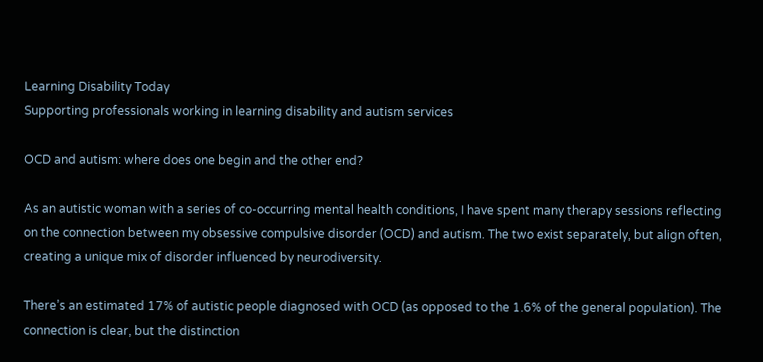Learning Disability Today
Supporting professionals working in learning disability and autism services

OCD and autism: where does one begin and the other end?

As an autistic woman with a series of co-occurring mental health conditions, I have spent many therapy sessions reflecting on the connection between my obsessive compulsive disorder (OCD) and autism. The two exist separately, but align often, creating a unique mix of disorder influenced by neurodiversity.

There’s an estimated 17% of autistic people diagnosed with OCD (as opposed to the 1.6% of the general population). The connection is clear, but the distinction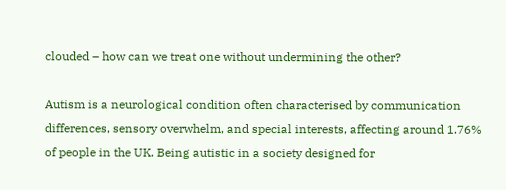clouded – how can we treat one without undermining the other?

Autism is a neurological condition often characterised by communication differences, sensory overwhelm, and special interests, affecting around 1.76% of people in the UK. Being autistic in a society designed for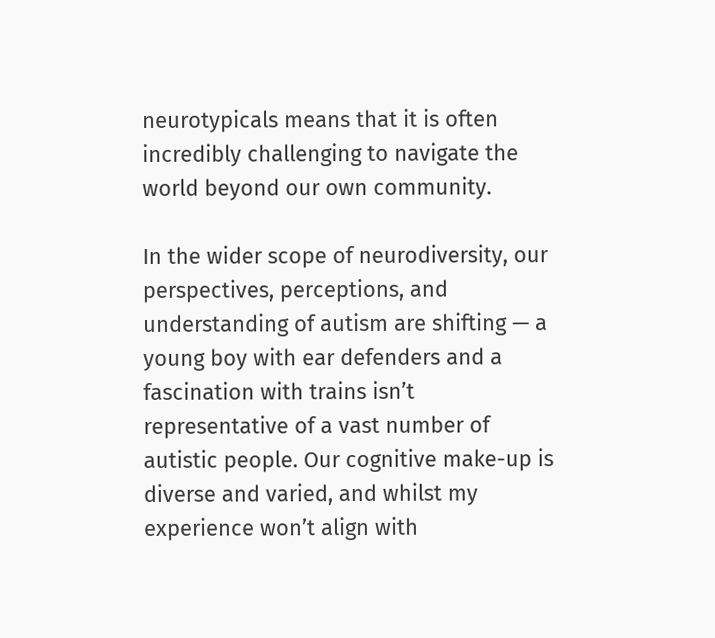neurotypicals means that it is often incredibly challenging to navigate the world beyond our own community.

In the wider scope of neurodiversity, our perspectives, perceptions, and understanding of autism are shifting — a young boy with ear defenders and a fascination with trains isn’t representative of a vast number of autistic people. Our cognitive make-up is diverse and varied, and whilst my experience won’t align with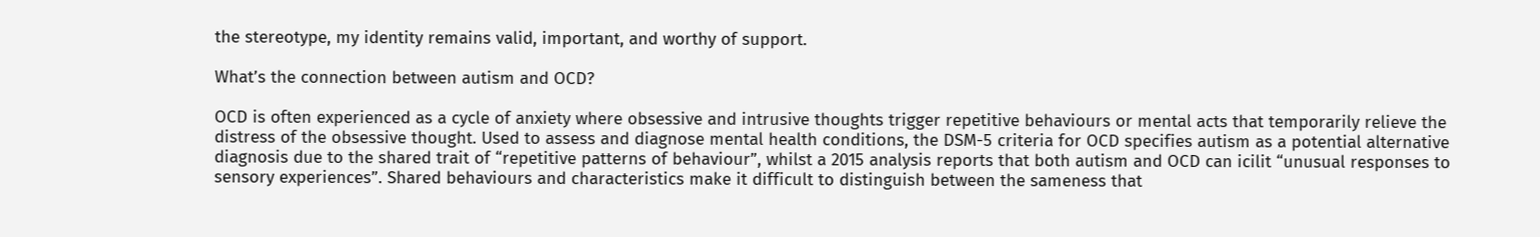the stereotype, my identity remains valid, important, and worthy of support.

What’s the connection between autism and OCD?

OCD is often experienced as a cycle of anxiety where obsessive and intrusive thoughts trigger repetitive behaviours or mental acts that temporarily relieve the distress of the obsessive thought. Used to assess and diagnose mental health conditions, the DSM-5 criteria for OCD specifies autism as a potential alternative diagnosis due to the shared trait of “repetitive patterns of behaviour”, whilst a 2015 analysis reports that both autism and OCD can icilit “unusual responses to sensory experiences”. Shared behaviours and characteristics make it difficult to distinguish between the sameness that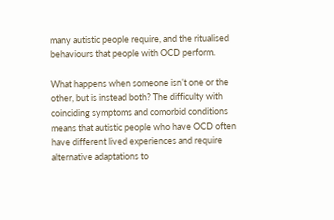many autistic people require, and the ritualised behaviours that people with OCD perform.

What happens when someone isn’t one or the other, but is instead both? The difficulty with coinciding symptoms and comorbid conditions means that autistic people who have OCD often have different lived experiences and require alternative adaptations to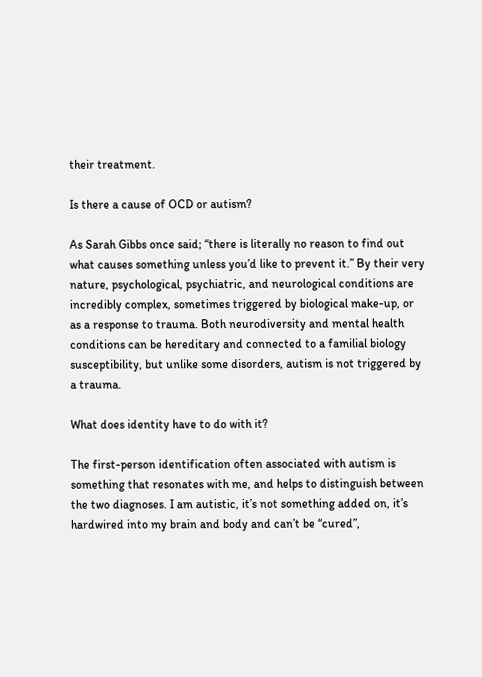their treatment.

Is there a cause of OCD or autism?

As Sarah Gibbs once said; “there is literally no reason to find out what causes something unless you’d like to prevent it.” By their very nature, psychological, psychiatric, and neurological conditions are incredibly complex, sometimes triggered by biological make-up, or as a response to trauma. Both neurodiversity and mental health conditions can be hereditary and connected to a familial biology susceptibility, but unlike some disorders, autism is not triggered by a trauma.

What does identity have to do with it?

The first-person identification often associated with autism is something that resonates with me, and helps to distinguish between the two diagnoses. I am autistic, it’s not something added on, it’s hardwired into my brain and body and can’t be “cured”,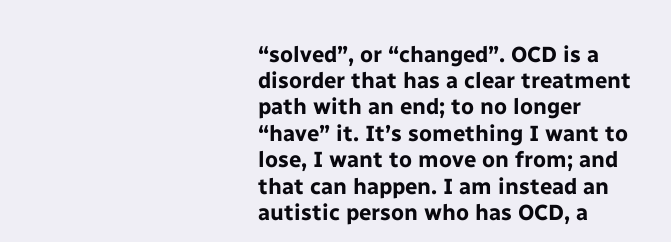“solved”, or “changed”. OCD is a disorder that has a clear treatment path with an end; to no longer “have” it. It’s something I want to lose, I want to move on from; and that can happen. I am instead an autistic person who has OCD, a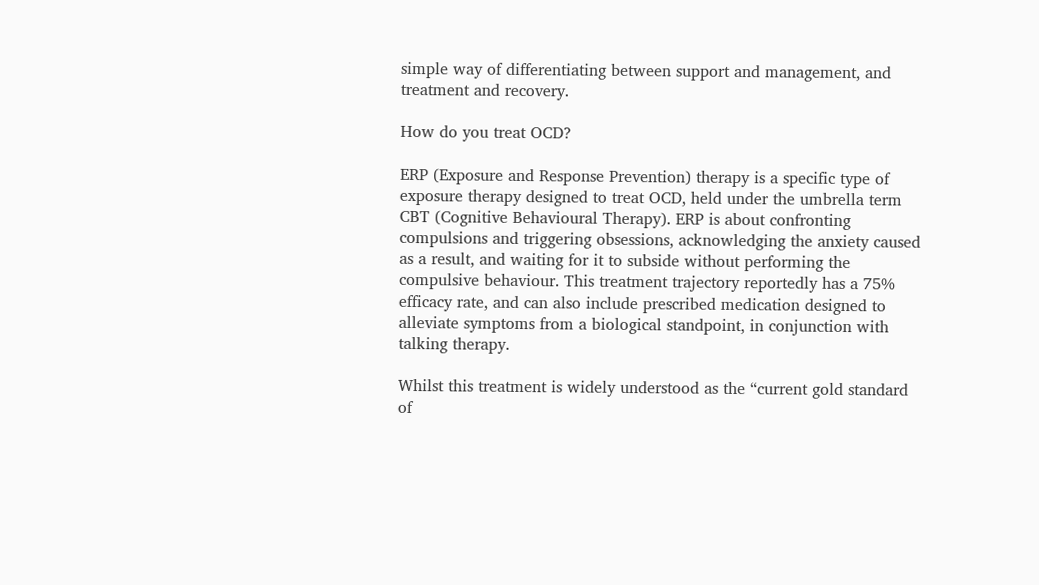simple way of differentiating between support and management, and treatment and recovery.

How do you treat OCD?

ERP (Exposure and Response Prevention) therapy is a specific type of exposure therapy designed to treat OCD, held under the umbrella term CBT (Cognitive Behavioural Therapy). ERP is about confronting compulsions and triggering obsessions, acknowledging the anxiety caused as a result, and waiting for it to subside without performing the compulsive behaviour. This treatment trajectory reportedly has a 75% efficacy rate, and can also include prescribed medication designed to alleviate symptoms from a biological standpoint, in conjunction with talking therapy.

Whilst this treatment is widely understood as the “current gold standard of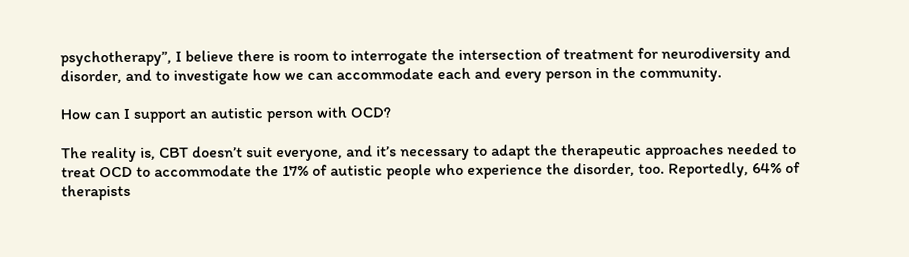psychotherapy”, I believe there is room to interrogate the intersection of treatment for neurodiversity and disorder, and to investigate how we can accommodate each and every person in the community.

How can I support an autistic person with OCD?

The reality is, CBT doesn’t suit everyone, and it’s necessary to adapt the therapeutic approaches needed to treat OCD to accommodate the 17% of autistic people who experience the disorder, too. Reportedly, 64% of therapists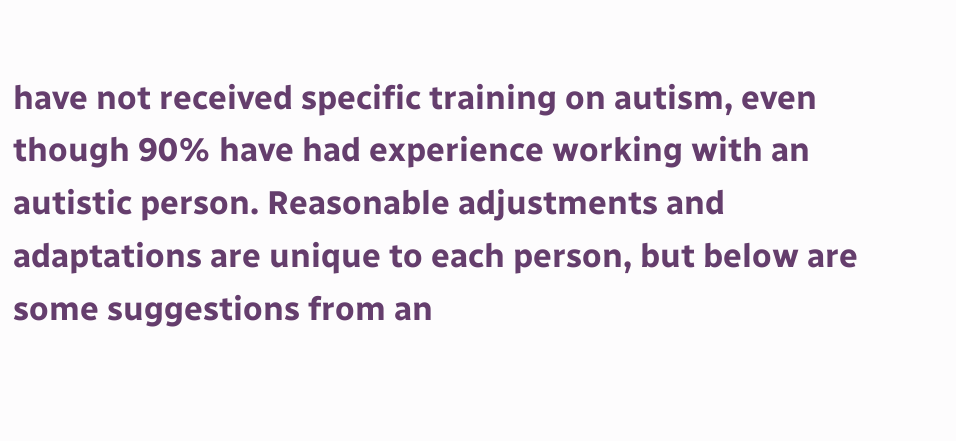have not received specific training on autism, even though 90% have had experience working with an autistic person. Reasonable adjustments and adaptations are unique to each person, but below are some suggestions from an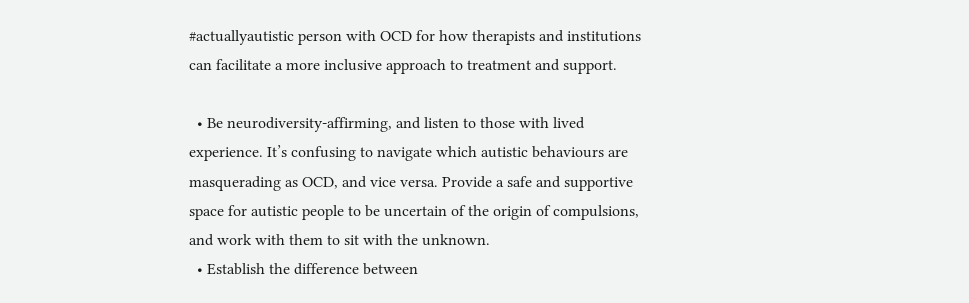#actuallyautistic person with OCD for how therapists and institutions can facilitate a more inclusive approach to treatment and support.

  • Be neurodiversity-affirming, and listen to those with lived experience. It’s confusing to navigate which autistic behaviours are masquerading as OCD, and vice versa. Provide a safe and supportive space for autistic people to be uncertain of the origin of compulsions, and work with them to sit with the unknown.
  • Establish the difference between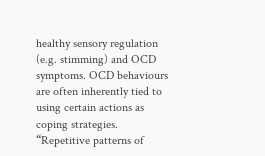healthy sensory regulation (e.g. stimming) and OCD symptoms. OCD behaviours are often inherently tied to using certain actions as coping strategies. “Repetitive patterns of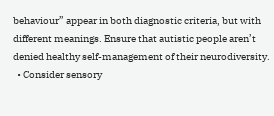behaviour” appear in both diagnostic criteria, but with different meanings. Ensure that autistic people aren’t denied healthy self-management of their neurodiversity.
  • Consider sensory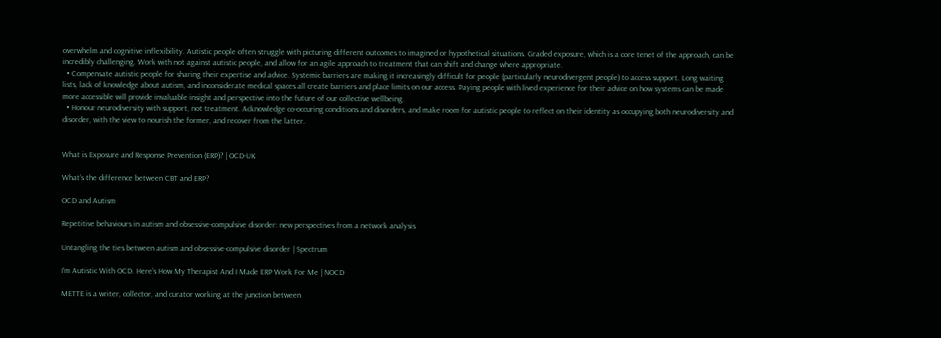overwhelm and cognitive inflexibility. Autistic people often struggle with picturing different outcomes to imagined or hypothetical situations. Graded exposure, which is a core tenet of the approach, can be incredibly challenging. Work with not against autistic people, and allow for an agile approach to treatment that can shift and change where appropriate.
  • Compensate autistic people for sharing their expertise and advice. Systemic barriers are making it increasingly difficult for people (particularly neurodivergent people) to access support. Long waiting lists, lack of knowledge about autism, and inconsiderate medical spaces all create barriers and place limits on our access. Paying people with lived experience for their advice on how systems can be made more accessible will provide invaluable insight and perspective into the future of our collective wellbeing.
  • Honour neurodiversity with support, not treatment. Acknowledge co-occuring conditions and disorders, and make room for autistic people to reflect on their identity as occupying both neurodiversity and disorder, with the view to nourish the former, and recover from the latter.


What is Exposure and Response Prevention (ERP)? | OCD-UK

What’s the difference between CBT and ERP?

OCD and Autism

Repetitive behaviours in autism and obsessive-compulsive disorder: new perspectives from a network analysis

Untangling the ties between autism and obsessive-compulsive disorder | Spectrum

I’m Autistic With OCD. Here’s How My Therapist And I Made ERP Work For Me | NOCD

METTE is a writer, collector, and curator working at the junction between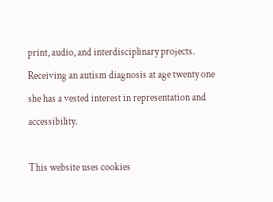print, audio, and interdisciplinary projects. Receiving an autism diagnosis at age twenty one she has a vested interest in representation and accessibility.

This website uses cookies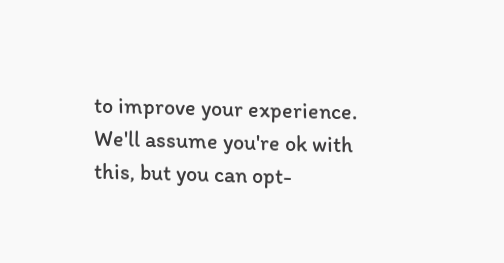to improve your experience. We'll assume you're ok with this, but you can opt-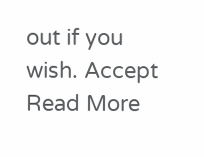out if you wish. Accept Read More